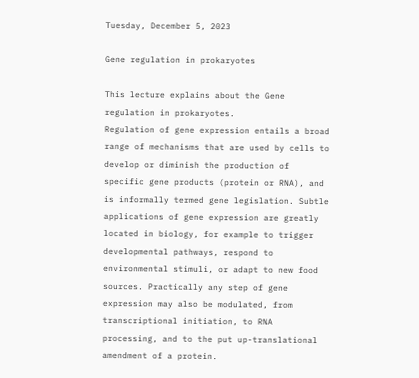Tuesday, December 5, 2023

Gene regulation in prokaryotes

This lecture explains about the Gene regulation in prokaryotes.
Regulation of gene expression entails a broad range of mechanisms that are used by cells to develop or diminish the production of specific gene products (protein or RNA), and is informally termed gene legislation. Subtle applications of gene expression are greatly located in biology, for example to trigger developmental pathways, respond to environmental stimuli, or adapt to new food sources. Practically any step of gene expression may also be modulated, from transcriptional initiation, to RNA processing, and to the put up-translational amendment of a protein.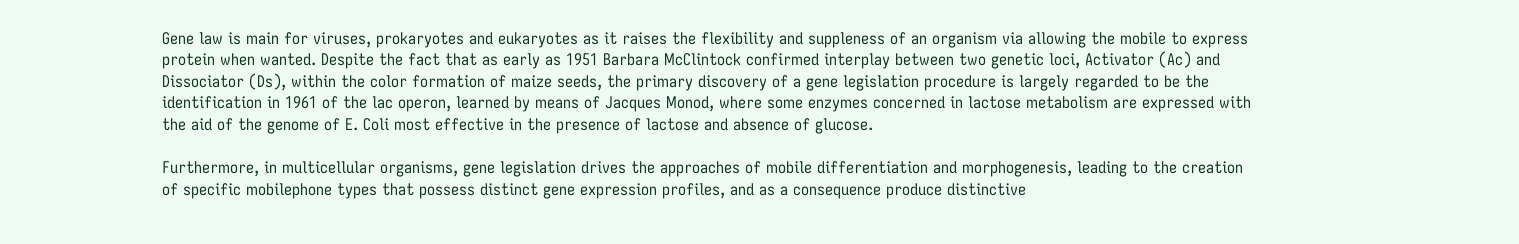Gene law is main for viruses, prokaryotes and eukaryotes as it raises the flexibility and suppleness of an organism via allowing the mobile to express protein when wanted. Despite the fact that as early as 1951 Barbara McClintock confirmed interplay between two genetic loci, Activator (Ac) and Dissociator (Ds), within the color formation of maize seeds, the primary discovery of a gene legislation procedure is largely regarded to be the identification in 1961 of the lac operon, learned by means of Jacques Monod, where some enzymes concerned in lactose metabolism are expressed with the aid of the genome of E. Coli most effective in the presence of lactose and absence of glucose.

Furthermore, in multicellular organisms, gene legislation drives the approaches of mobile differentiation and morphogenesis, leading to the creation of specific mobilephone types that possess distinct gene expression profiles, and as a consequence produce distinctive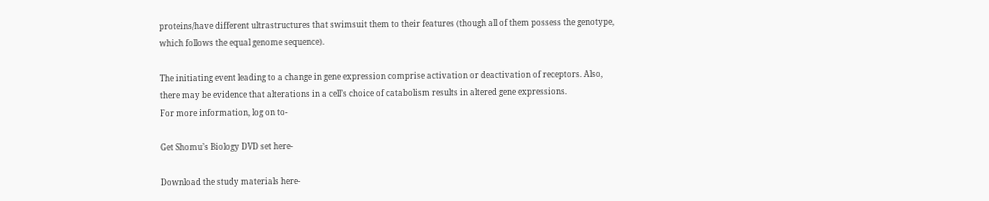proteins/have different ultrastructures that swimsuit them to their features (though all of them possess the genotype, which follows the equal genome sequence).

The initiating event leading to a change in gene expression comprise activation or deactivation of receptors. Also, there may be evidence that alterations in a cell’s choice of catabolism results in altered gene expressions.
For more information, log on to-

Get Shomu’s Biology DVD set here-

Download the study materials here-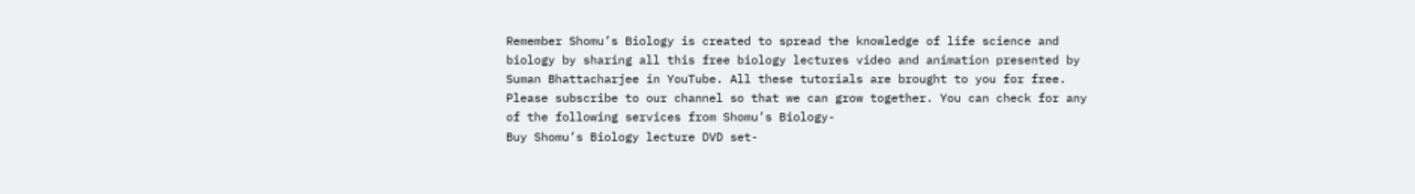Remember Shomu’s Biology is created to spread the knowledge of life science and biology by sharing all this free biology lectures video and animation presented by Suman Bhattacharjee in YouTube. All these tutorials are brought to you for free. Please subscribe to our channel so that we can grow together. You can check for any of the following services from Shomu’s Biology-
Buy Shomu’s Biology lecture DVD set-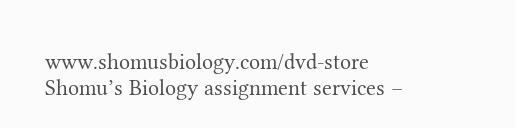www.shomusbiology.com/dvd-store
Shomu’s Biology assignment services –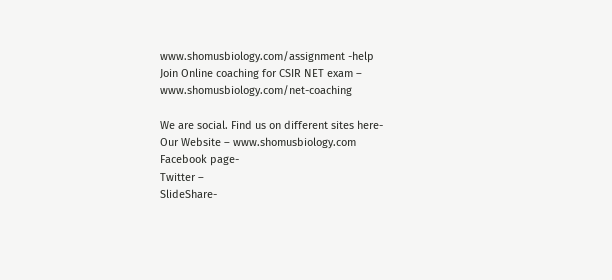www.shomusbiology.com/assignment -help
Join Online coaching for CSIR NET exam – www.shomusbiology.com/net-coaching

We are social. Find us on different sites here-
Our Website – www.shomusbiology.com
Facebook page-
Twitter –
SlideShare-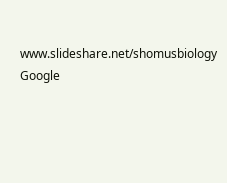www.slideshare.net/shomusbiology
Google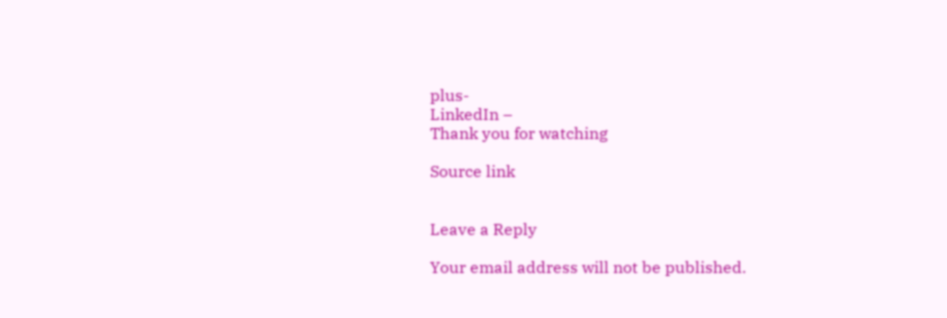plus-
LinkedIn –
Thank you for watching

Source link


Leave a Reply

Your email address will not be published.